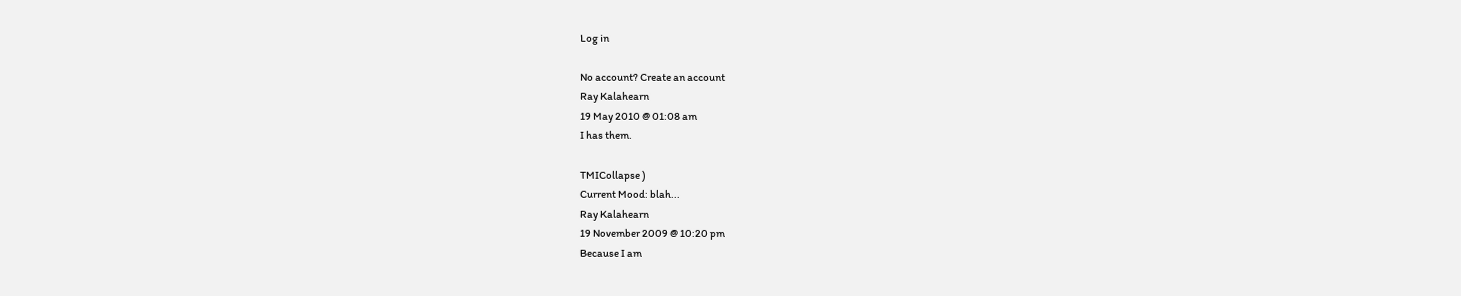Log in

No account? Create an account
Ray Kalahearn
19 May 2010 @ 01:08 am
I has them.

TMICollapse )
Current Mood: blah...
Ray Kalahearn
19 November 2009 @ 10:20 pm
Because I am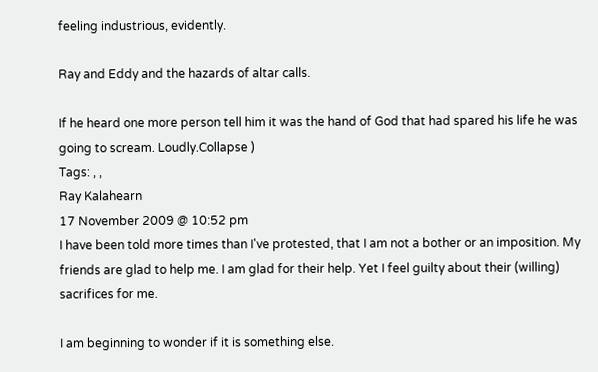feeling industrious, evidently.

Ray and Eddy and the hazards of altar calls.

If he heard one more person tell him it was the hand of God that had spared his life he was going to scream. Loudly.Collapse )
Tags: , ,
Ray Kalahearn
17 November 2009 @ 10:52 pm
I have been told more times than I've protested, that I am not a bother or an imposition. My friends are glad to help me. I am glad for their help. Yet I feel guilty about their (willing) sacrifices for me.

I am beginning to wonder if it is something else.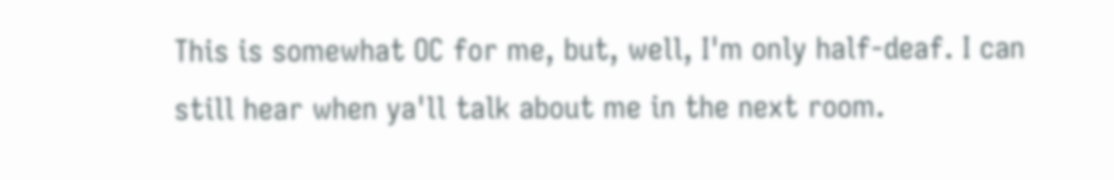This is somewhat OC for me, but, well, I'm only half-deaf. I can still hear when ya'll talk about me in the next room.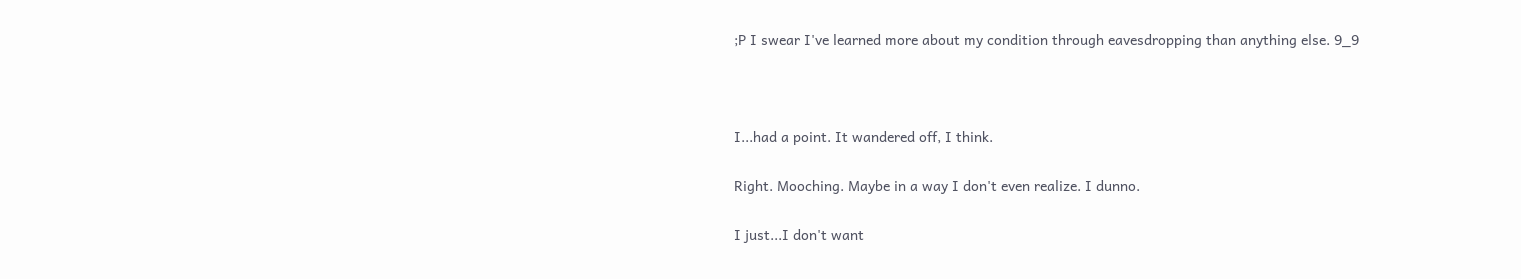;P I swear I've learned more about my condition through eavesdropping than anything else. 9_9



I...had a point. It wandered off, I think.

Right. Mooching. Maybe in a way I don't even realize. I dunno.

I just...I don't want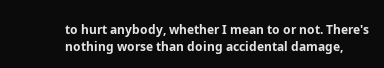to hurt anybody, whether I mean to or not. There's nothing worse than doing accidental damage,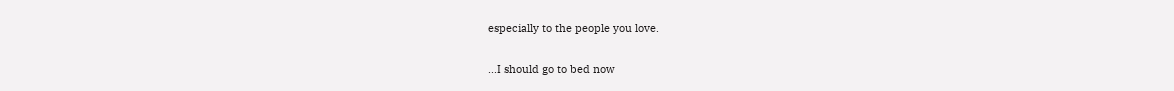especially to the people you love.

...I should go to bed now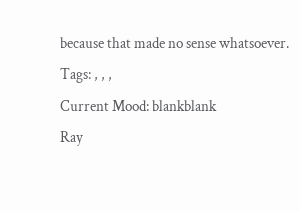because that made no sense whatsoever.
Tags: , , ,
Current Mood: blankblank
Ray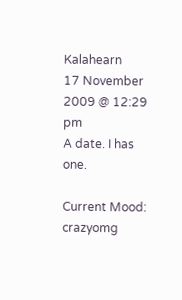Kalahearn
17 November 2009 @ 12:29 pm
A date. I has one.

Current Mood: crazyomg